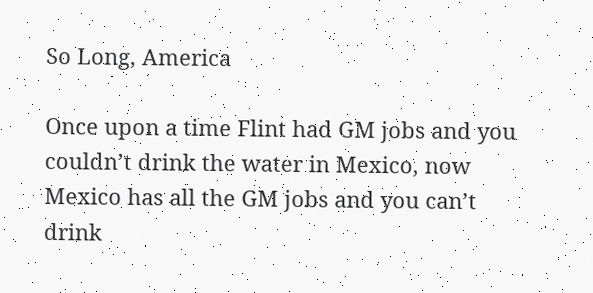So Long, America

Once upon a time Flint had GM jobs and you couldn’t drink the water in Mexico, now Mexico has all the GM jobs and you can’t drink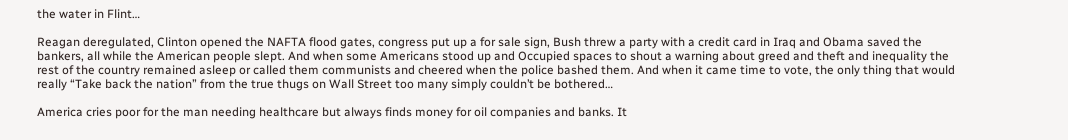the water in Flint…

Reagan deregulated, Clinton opened the NAFTA flood gates, congress put up a for sale sign, Bush threw a party with a credit card in Iraq and Obama saved the bankers, all while the American people slept. And when some Americans stood up and Occupied spaces to shout a warning about greed and theft and inequality the rest of the country remained asleep or called them communists and cheered when the police bashed them. And when it came time to vote, the only thing that would really “Take back the nation” from the true thugs on Wall Street too many simply couldn’t be bothered…

America cries poor for the man needing healthcare but always finds money for oil companies and banks. It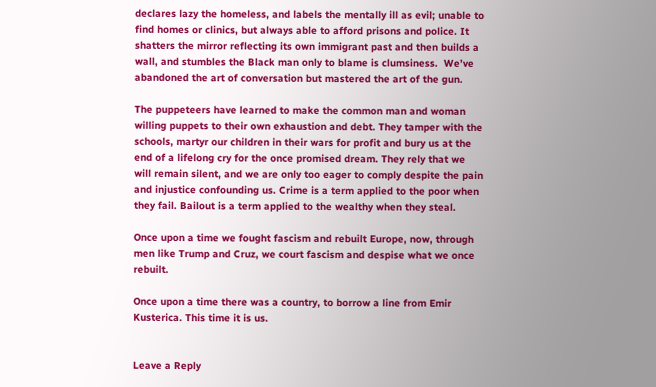declares lazy the homeless, and labels the mentally ill as evil; unable to find homes or clinics, but always able to afford prisons and police. It shatters the mirror reflecting its own immigrant past and then builds a wall, and stumbles the Black man only to blame is clumsiness.  We’ve abandoned the art of conversation but mastered the art of the gun.

The puppeteers have learned to make the common man and woman willing puppets to their own exhaustion and debt. They tamper with the schools, martyr our children in their wars for profit and bury us at the end of a lifelong cry for the once promised dream. They rely that we will remain silent, and we are only too eager to comply despite the pain and injustice confounding us. Crime is a term applied to the poor when they fail. Bailout is a term applied to the wealthy when they steal.

Once upon a time we fought fascism and rebuilt Europe, now, through men like Trump and Cruz, we court fascism and despise what we once rebuilt.

Once upon a time there was a country, to borrow a line from Emir Kusterica. This time it is us.


Leave a Reply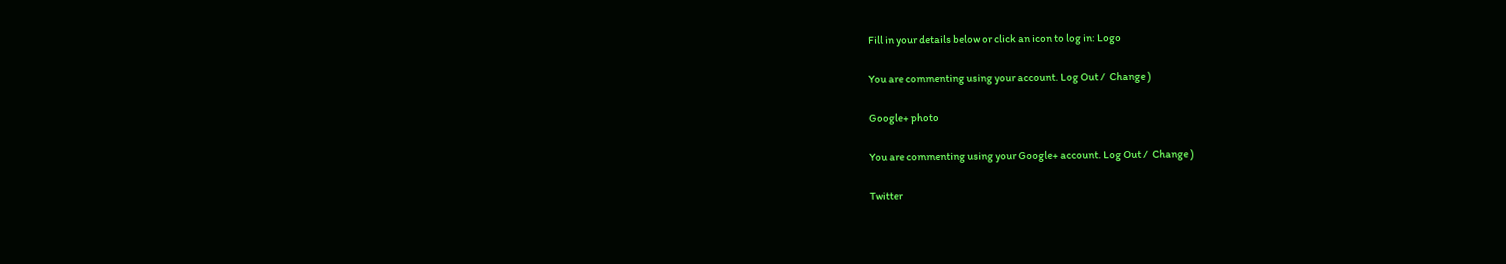Fill in your details below or click an icon to log in: Logo

You are commenting using your account. Log Out /  Change )

Google+ photo

You are commenting using your Google+ account. Log Out /  Change )

Twitter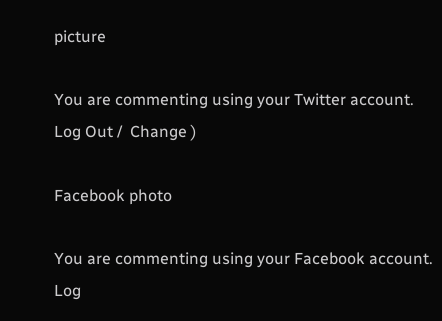picture

You are commenting using your Twitter account. Log Out /  Change )

Facebook photo

You are commenting using your Facebook account. Log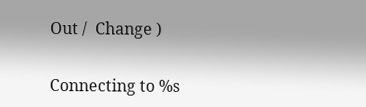Out /  Change )


Connecting to %s